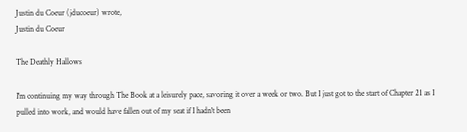Justin du Coeur (jducoeur) wrote,
Justin du Coeur

The Deathly Hallows

I'm continuing my way through The Book at a leisurely pace, savoring it over a week or two. But I just got to the start of Chapter 21 as I pulled into work, and would have fallen out of my seat if I hadn't been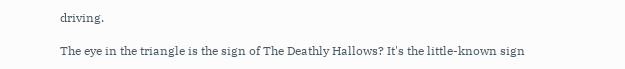driving.

The eye in the triangle is the sign of The Deathly Hallows? It's the little-known sign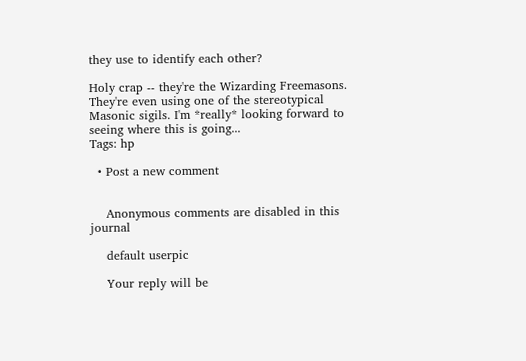they use to identify each other?

Holy crap -- they're the Wizarding Freemasons. They're even using one of the stereotypical Masonic sigils. I'm *really* looking forward to seeing where this is going...
Tags: hp

  • Post a new comment


    Anonymous comments are disabled in this journal

    default userpic

    Your reply will be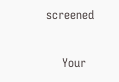screened

    Your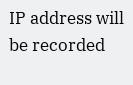IP address will be recorded